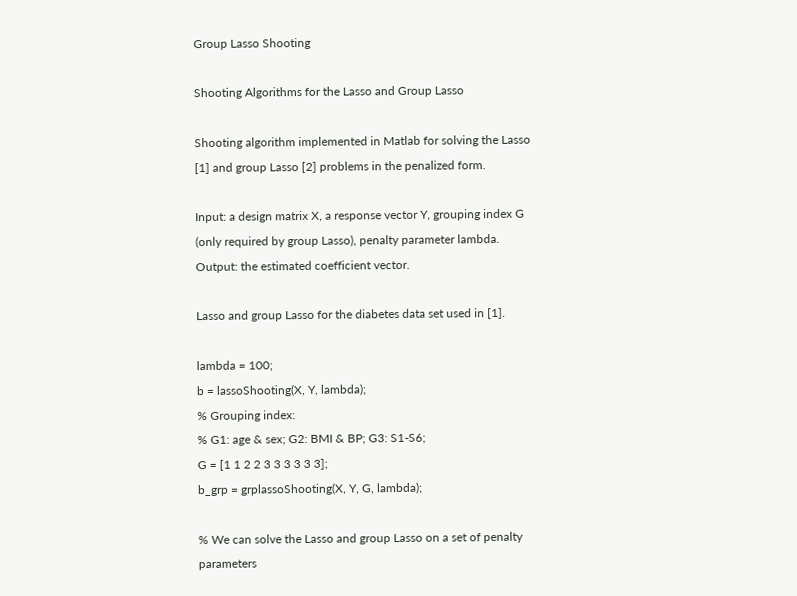Group Lasso Shooting

Shooting Algorithms for the Lasso and Group Lasso

Shooting algorithm implemented in Matlab for solving the Lasso [1] and group Lasso [2] problems in the penalized form.

Input: a design matrix X, a response vector Y, grouping index G (only required by group Lasso), penalty parameter lambda.
Output: the estimated coefficient vector.

Lasso and group Lasso for the diabetes data set used in [1].

lambda = 100;
b = lassoShooting(X, Y, lambda);
% Grouping index:
% G1: age & sex; G2: BMI & BP; G3: S1-S6;
G = [1 1 2 2 3 3 3 3 3 3];
b_grp = grplassoShooting(X, Y, G, lambda);

% We can solve the Lasso and group Lasso on a set of penalty parameters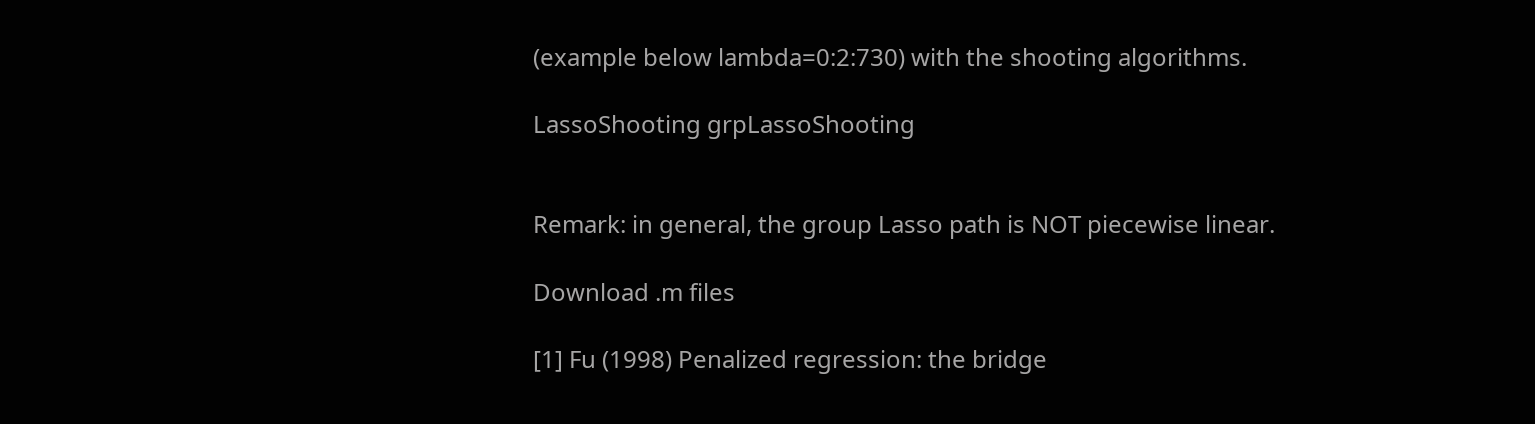(example below lambda=0:2:730) with the shooting algorithms.

LassoShooting grpLassoShooting


Remark: in general, the group Lasso path is NOT piecewise linear.

Download .m files

[1] Fu (1998) Penalized regression: the bridge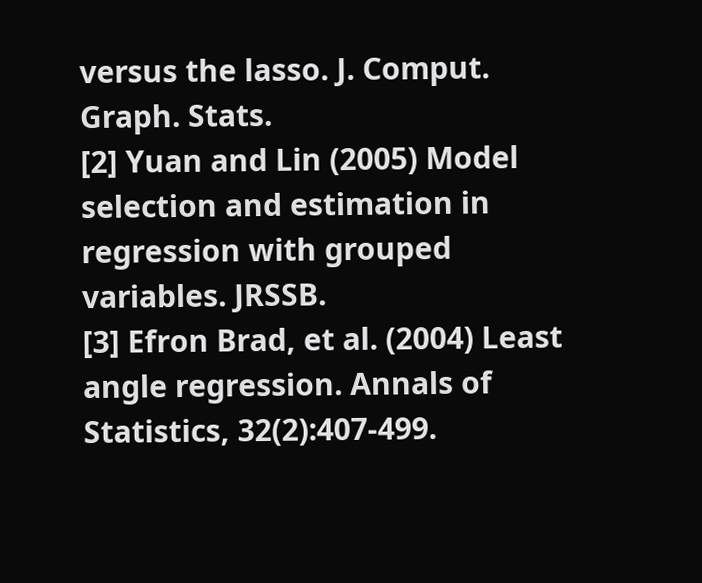versus the lasso. J. Comput. Graph. Stats.
[2] Yuan and Lin (2005) Model selection and estimation in regression with grouped variables. JRSSB.
[3] Efron Brad, et al. (2004) Least angle regression. Annals of Statistics, 32(2):407-499.